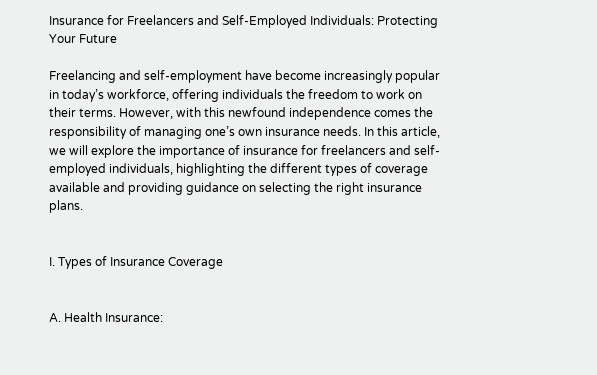Insurance for Freelancers and Self-Employed Individuals: Protecting Your Future

Freelancing and self-employment have become increasingly popular in today’s workforce, offering individuals the freedom to work on their terms. However, with this newfound independence comes the responsibility of managing one’s own insurance needs. In this article, we will explore the importance of insurance for freelancers and self-employed individuals, highlighting the different types of coverage available and providing guidance on selecting the right insurance plans.


I. Types of Insurance Coverage


A. Health Insurance: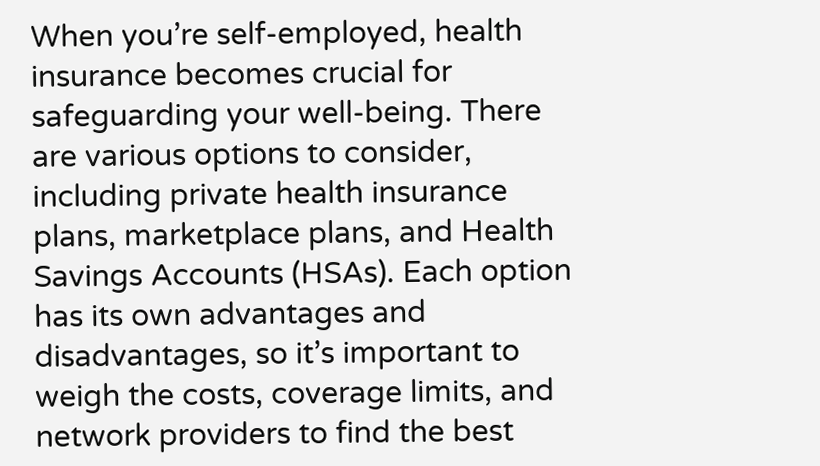When you’re self-employed, health insurance becomes crucial for safeguarding your well-being. There are various options to consider, including private health insurance plans, marketplace plans, and Health Savings Accounts (HSAs). Each option has its own advantages and disadvantages, so it’s important to weigh the costs, coverage limits, and network providers to find the best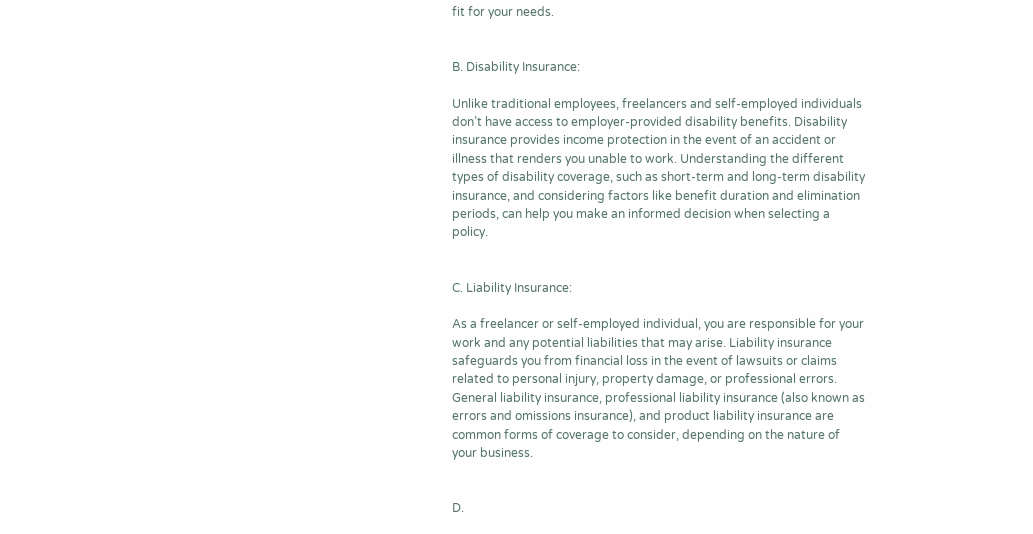fit for your needs.


B. Disability Insurance:

Unlike traditional employees, freelancers and self-employed individuals don’t have access to employer-provided disability benefits. Disability insurance provides income protection in the event of an accident or illness that renders you unable to work. Understanding the different types of disability coverage, such as short-term and long-term disability insurance, and considering factors like benefit duration and elimination periods, can help you make an informed decision when selecting a policy.


C. Liability Insurance:

As a freelancer or self-employed individual, you are responsible for your work and any potential liabilities that may arise. Liability insurance safeguards you from financial loss in the event of lawsuits or claims related to personal injury, property damage, or professional errors. General liability insurance, professional liability insurance (also known as errors and omissions insurance), and product liability insurance are common forms of coverage to consider, depending on the nature of your business.


D.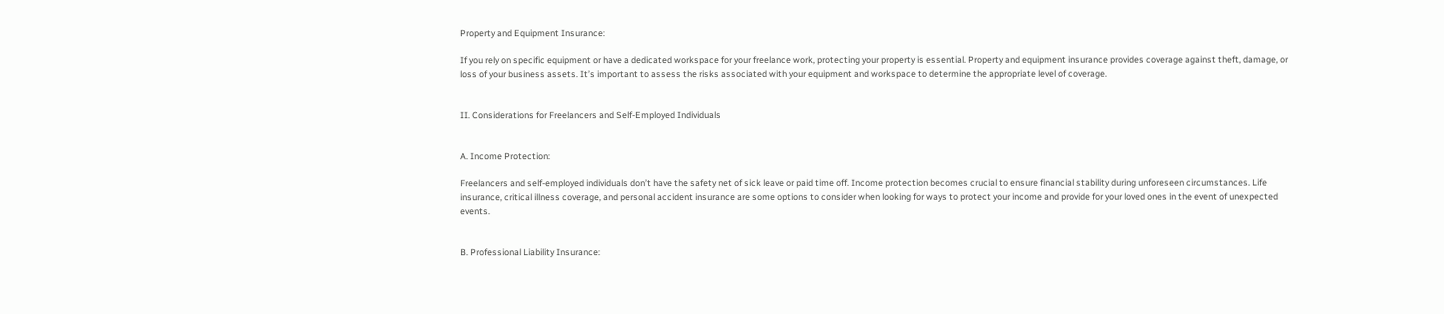Property and Equipment Insurance:

If you rely on specific equipment or have a dedicated workspace for your freelance work, protecting your property is essential. Property and equipment insurance provides coverage against theft, damage, or loss of your business assets. It’s important to assess the risks associated with your equipment and workspace to determine the appropriate level of coverage.


II. Considerations for Freelancers and Self-Employed Individuals


A. Income Protection:

Freelancers and self-employed individuals don’t have the safety net of sick leave or paid time off. Income protection becomes crucial to ensure financial stability during unforeseen circumstances. Life insurance, critical illness coverage, and personal accident insurance are some options to consider when looking for ways to protect your income and provide for your loved ones in the event of unexpected events.


B. Professional Liability Insurance: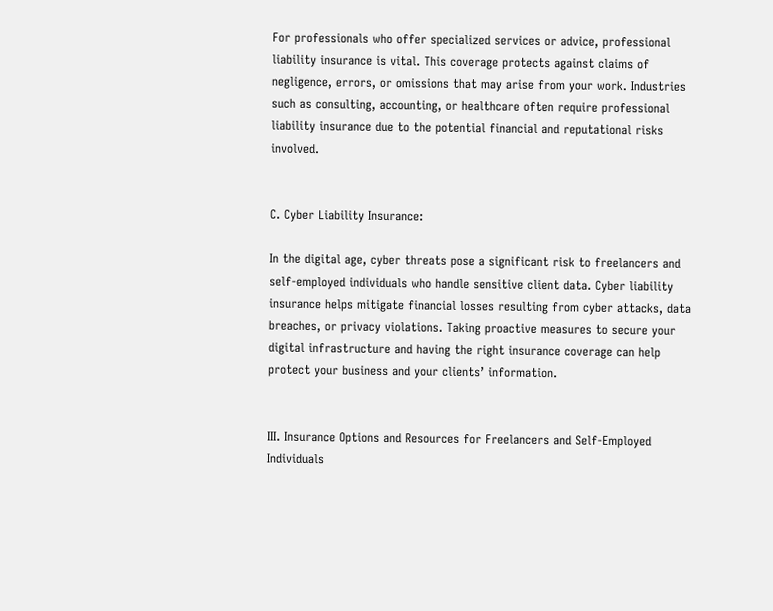For professionals who offer specialized services or advice, professional liability insurance is vital. This coverage protects against claims of negligence, errors, or omissions that may arise from your work. Industries such as consulting, accounting, or healthcare often require professional liability insurance due to the potential financial and reputational risks involved.


C. Cyber Liability Insurance:

In the digital age, cyber threats pose a significant risk to freelancers and self-employed individuals who handle sensitive client data. Cyber liability insurance helps mitigate financial losses resulting from cyber attacks, data breaches, or privacy violations. Taking proactive measures to secure your digital infrastructure and having the right insurance coverage can help protect your business and your clients’ information.


III. Insurance Options and Resources for Freelancers and Self-Employed Individuals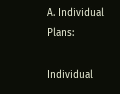A. Individual Plans:

Individual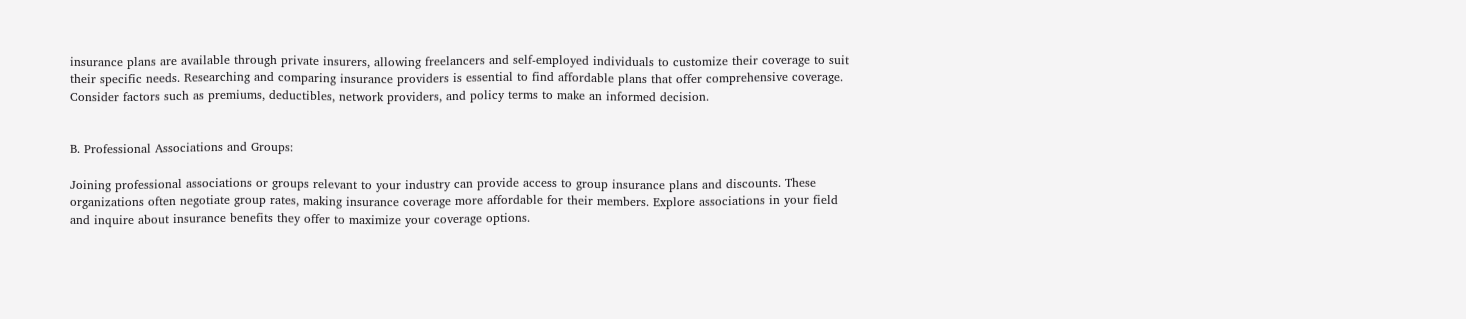insurance plans are available through private insurers, allowing freelancers and self-employed individuals to customize their coverage to suit their specific needs. Researching and comparing insurance providers is essential to find affordable plans that offer comprehensive coverage. Consider factors such as premiums, deductibles, network providers, and policy terms to make an informed decision.


B. Professional Associations and Groups:

Joining professional associations or groups relevant to your industry can provide access to group insurance plans and discounts. These organizations often negotiate group rates, making insurance coverage more affordable for their members. Explore associations in your field and inquire about insurance benefits they offer to maximize your coverage options.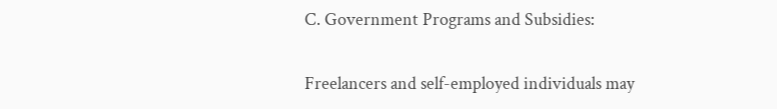C. Government Programs and Subsidies:

Freelancers and self-employed individuals may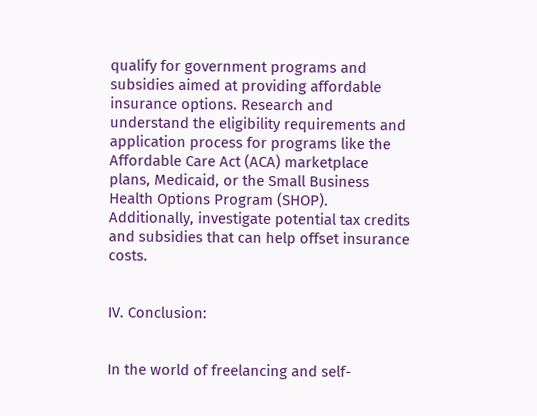qualify for government programs and subsidies aimed at providing affordable insurance options. Research and understand the eligibility requirements and application process for programs like the Affordable Care Act (ACA) marketplace plans, Medicaid, or the Small Business Health Options Program (SHOP). Additionally, investigate potential tax credits and subsidies that can help offset insurance costs.


IV. Conclusion:


In the world of freelancing and self-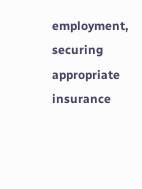employment, securing appropriate insurance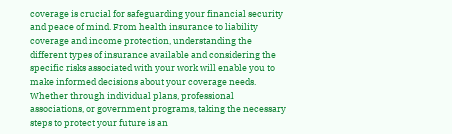coverage is crucial for safeguarding your financial security and peace of mind. From health insurance to liability coverage and income protection, understanding the different types of insurance available and considering the specific risks associated with your work will enable you to make informed decisions about your coverage needs. Whether through individual plans, professional associations, or government programs, taking the necessary steps to protect your future is an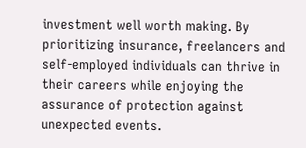investment well worth making. By prioritizing insurance, freelancers and self-employed individuals can thrive in their careers while enjoying the assurance of protection against unexpected events.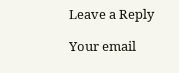Leave a Reply

Your email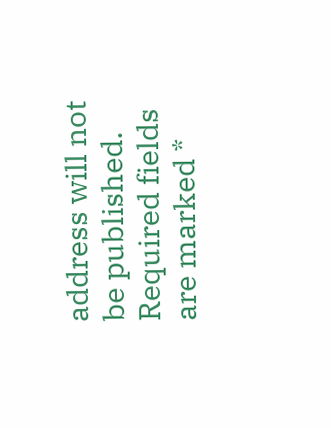address will not be published. Required fields are marked *